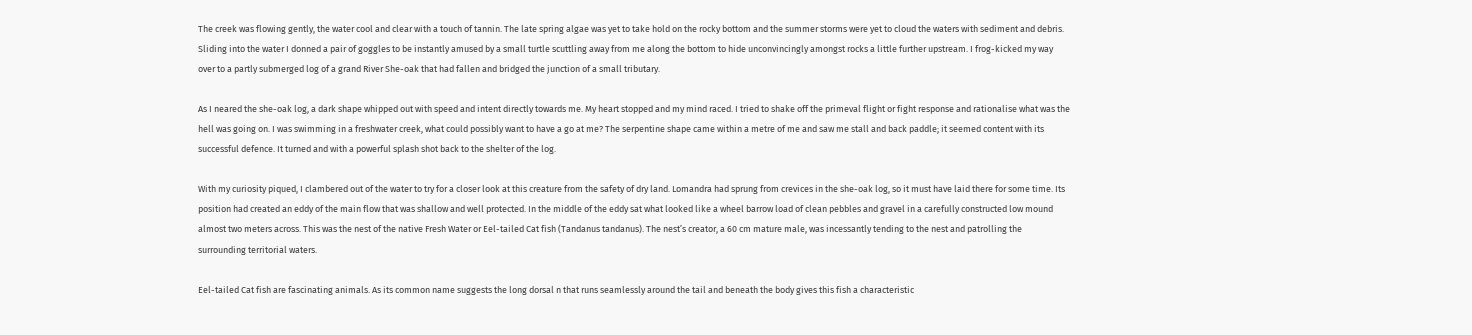The creek was flowing gently, the water cool and clear with a touch of tannin. The late spring algae was yet to take hold on the rocky bottom and the summer storms were yet to cloud the waters with sediment and debris. Sliding into the water I donned a pair of goggles to be instantly amused by a small turtle scuttling away from me along the bottom to hide unconvincingly amongst rocks a little further upstream. I frog-kicked my way over to a partly submerged log of a grand River She-oak that had fallen and bridged the junction of a small tributary.

As I neared the she-oak log, a dark shape whipped out with speed and intent directly towards me. My heart stopped and my mind raced. I tried to shake off the primeval flight or fight response and rationalise what was the hell was going on. I was swimming in a freshwater creek, what could possibly want to have a go at me? The serpentine shape came within a metre of me and saw me stall and back paddle; it seemed content with its successful defence. It turned and with a powerful splash shot back to the shelter of the log.

With my curiosity piqued, I clambered out of the water to try for a closer look at this creature from the safety of dry land. Lomandra had sprung from crevices in the she-oak log, so it must have laid there for some time. Its position had created an eddy of the main flow that was shallow and well protected. In the middle of the eddy sat what looked like a wheel barrow load of clean pebbles and gravel in a carefully constructed low mound almost two meters across. This was the nest of the native Fresh Water or Eel-tailed Cat fish (Tandanus tandanus). The nest’s creator, a 60 cm mature male, was incessantly tending to the nest and patrolling the surrounding territorial waters.

Eel-tailed Cat fish are fascinating animals. As its common name suggests the long dorsal n that runs seamlessly around the tail and beneath the body gives this fish a characteristic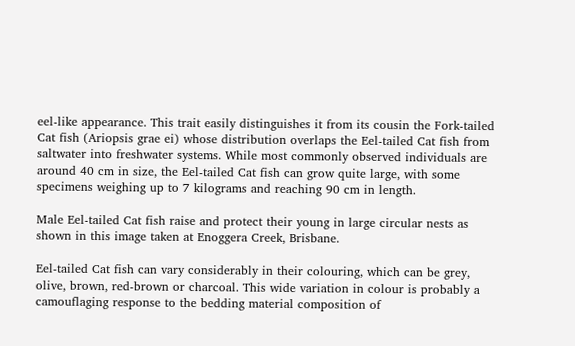eel-like appearance. This trait easily distinguishes it from its cousin the Fork-tailed Cat fish (Ariopsis grae ei) whose distribution overlaps the Eel-tailed Cat fish from saltwater into freshwater systems. While most commonly observed individuals are around 40 cm in size, the Eel-tailed Cat fish can grow quite large, with some specimens weighing up to 7 kilograms and reaching 90 cm in length.

Male Eel-tailed Cat fish raise and protect their young in large circular nests as shown in this image taken at Enoggera Creek, Brisbane.

Eel-tailed Cat fish can vary considerably in their colouring, which can be grey, olive, brown, red-brown or charcoal. This wide variation in colour is probably a camouflaging response to the bedding material composition of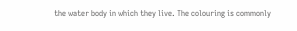the water body in which they live. The colouring is commonly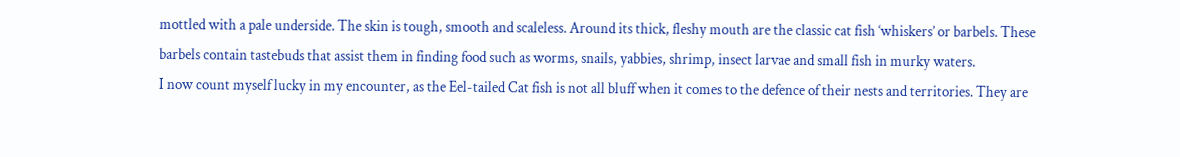mottled with a pale underside. The skin is tough, smooth and scaleless. Around its thick, fleshy mouth are the classic cat fish ‘whiskers’ or barbels. These barbels contain tastebuds that assist them in finding food such as worms, snails, yabbies, shrimp, insect larvae and small fish in murky waters.
I now count myself lucky in my encounter, as the Eel-tailed Cat fish is not all bluff when it comes to the defence of their nests and territories. They are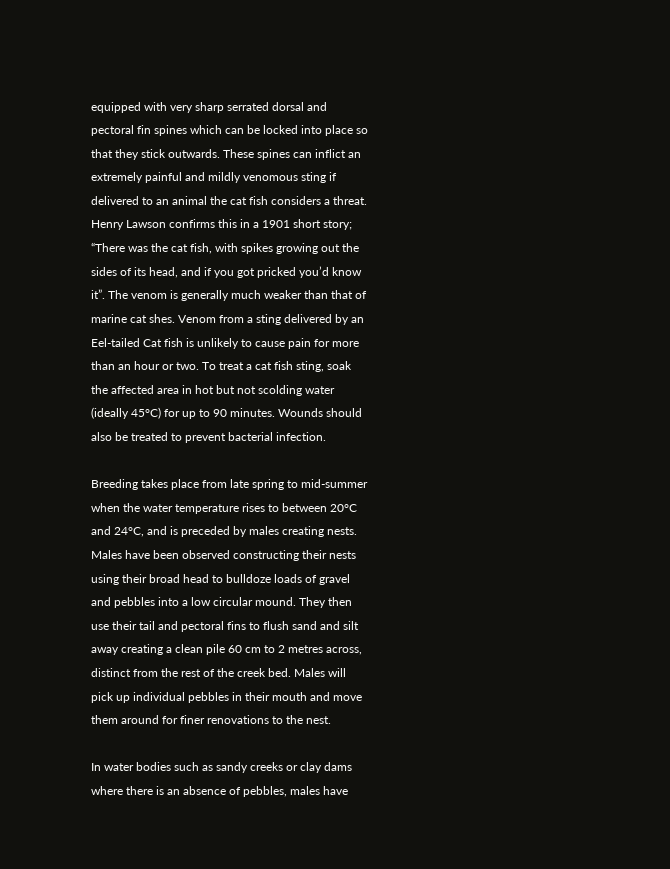equipped with very sharp serrated dorsal and pectoral fin spines which can be locked into place so that they stick outwards. These spines can inflict an extremely painful and mildly venomous sting if delivered to an animal the cat fish considers a threat. Henry Lawson confirms this in a 1901 short story; “There was the cat fish, with spikes growing out the sides of its head, and if you got pricked you’d know it”. The venom is generally much weaker than that of marine cat shes. Venom from a sting delivered by an Eel-tailed Cat fish is unlikely to cause pain for more than an hour or two. To treat a cat fish sting, soak the affected area in hot but not scolding water (ideally 45°C) for up to 90 minutes. Wounds should also be treated to prevent bacterial infection.

Breeding takes place from late spring to mid-summer when the water temperature rises to between 20°C and 24°C, and is preceded by males creating nests. Males have been observed constructing their nests using their broad head to bulldoze loads of gravel and pebbles into a low circular mound. They then use their tail and pectoral fins to flush sand and silt away creating a clean pile 60 cm to 2 metres across, distinct from the rest of the creek bed. Males will pick up individual pebbles in their mouth and move them around for finer renovations to the nest.

In water bodies such as sandy creeks or clay dams where there is an absence of pebbles, males have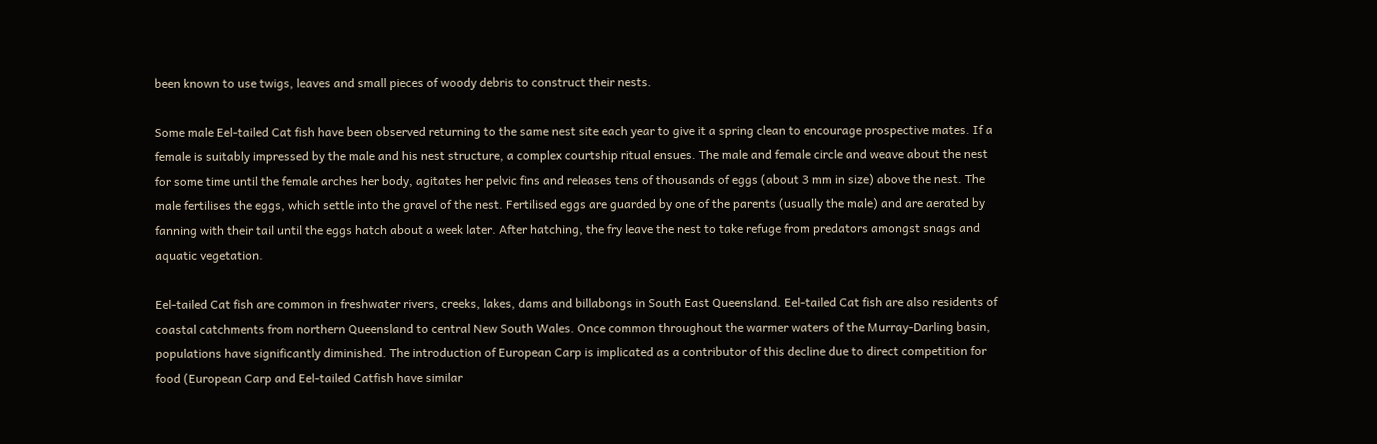been known to use twigs, leaves and small pieces of woody debris to construct their nests.

Some male Eel-tailed Cat fish have been observed returning to the same nest site each year to give it a spring clean to encourage prospective mates. If a female is suitably impressed by the male and his nest structure, a complex courtship ritual ensues. The male and female circle and weave about the nest for some time until the female arches her body, agitates her pelvic fins and releases tens of thousands of eggs (about 3 mm in size) above the nest. The male fertilises the eggs, which settle into the gravel of the nest. Fertilised eggs are guarded by one of the parents (usually the male) and are aerated by fanning with their tail until the eggs hatch about a week later. After hatching, the fry leave the nest to take refuge from predators amongst snags and aquatic vegetation.

Eel-tailed Cat fish are common in freshwater rivers, creeks, lakes, dams and billabongs in South East Queensland. Eel-tailed Cat fish are also residents of coastal catchments from northern Queensland to central New South Wales. Once common throughout the warmer waters of the Murray-Darling basin, populations have significantly diminished. The introduction of European Carp is implicated as a contributor of this decline due to direct competition for food (European Carp and Eel-tailed Catfish have similar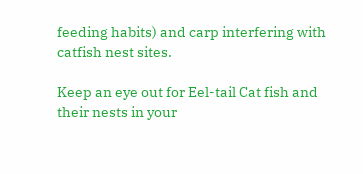feeding habits) and carp interfering with catfish nest sites.

Keep an eye out for Eel-tail Cat fish and their nests in your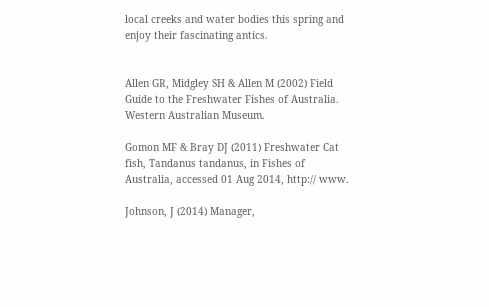local creeks and water bodies this spring and enjoy their fascinating antics.


Allen GR, Midgley SH & Allen M (2002) Field Guide to the Freshwater Fishes of Australia. Western Australian Museum.

Gomon MF & Bray DJ (2011) Freshwater Cat fish, Tandanus tandanus, in Fishes of Australia, accessed 01 Aug 2014, http:// www.

Johnson, J (2014) Manager,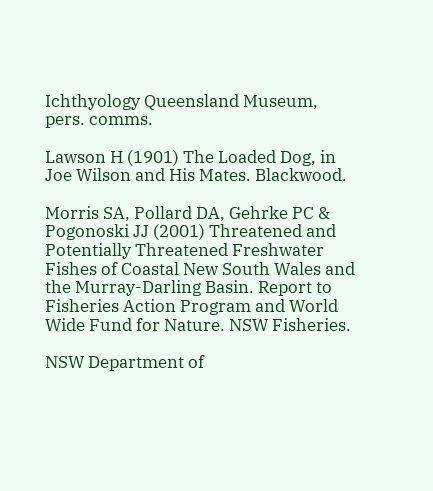Ichthyology Queensland Museum, pers. comms.

Lawson H (1901) The Loaded Dog, in Joe Wilson and His Mates. Blackwood.

Morris SA, Pollard DA, Gehrke PC & Pogonoski JJ (2001) Threatened and Potentially Threatened Freshwater Fishes of Coastal New South Wales and the Murray-Darling Basin. Report to Fisheries Action Program and World Wide Fund for Nature. NSW Fisheries.

NSW Department of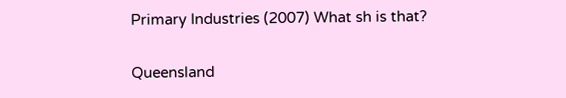Primary Industries (2007) What sh is that?

Queensland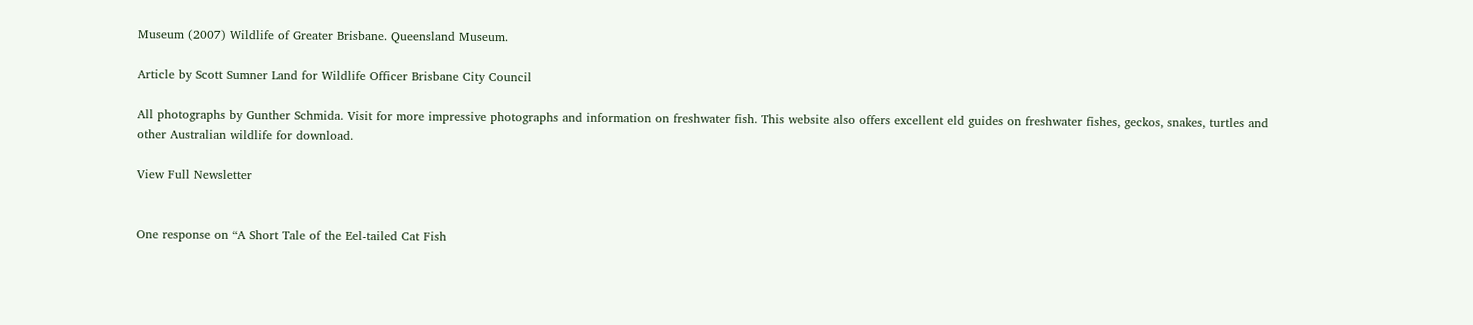Museum (2007) Wildlife of Greater Brisbane. Queensland Museum.

Article by Scott Sumner Land for Wildlife Officer Brisbane City Council

All photographs by Gunther Schmida. Visit for more impressive photographs and information on freshwater fish. This website also offers excellent eld guides on freshwater fishes, geckos, snakes, turtles and other Australian wildlife for download.

View Full Newsletter


One response on “A Short Tale of the Eel-tailed Cat Fish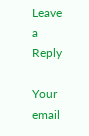Leave a Reply

Your email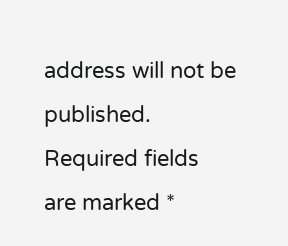address will not be published. Required fields are marked *